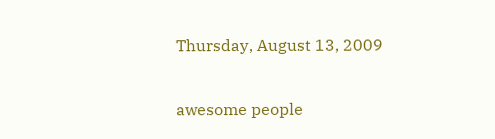Thursday, August 13, 2009

awesome people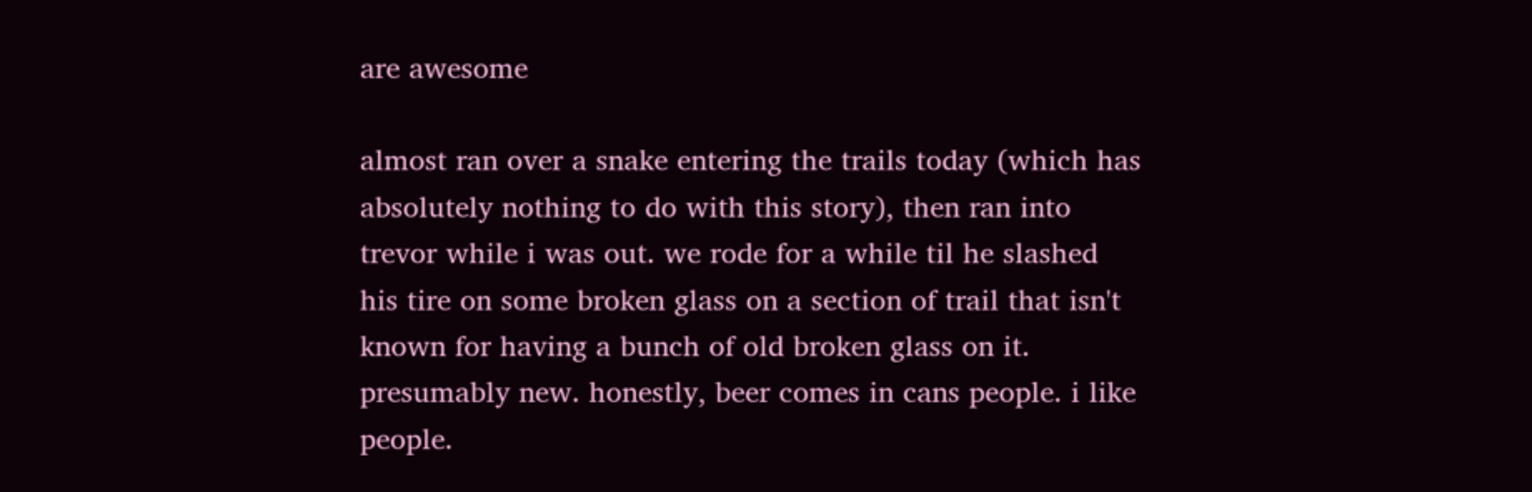are awesome

almost ran over a snake entering the trails today (which has absolutely nothing to do with this story), then ran into trevor while i was out. we rode for a while til he slashed his tire on some broken glass on a section of trail that isn't known for having a bunch of old broken glass on it. presumably new. honestly, beer comes in cans people. i like people.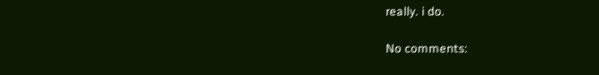really. i do.

No comments: